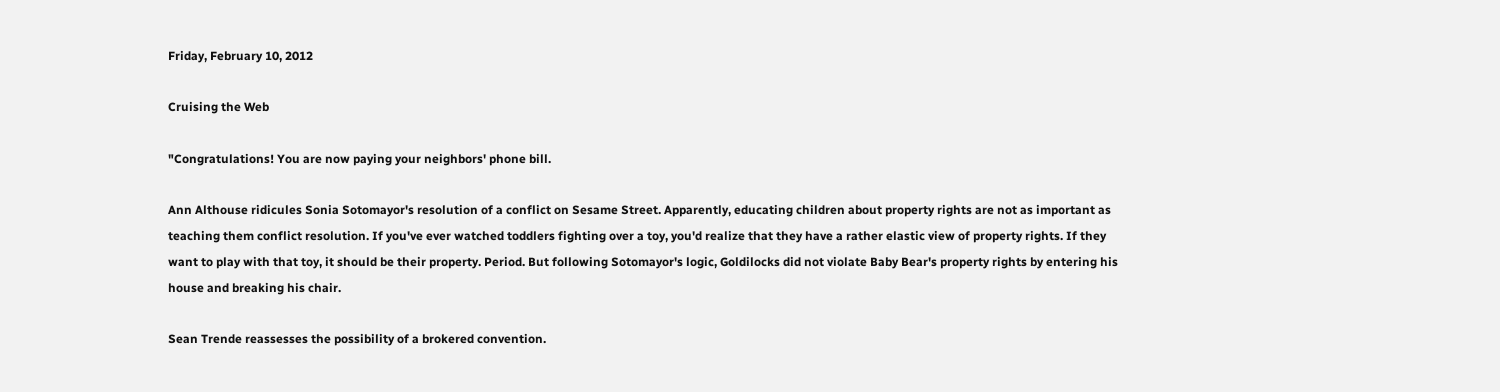Friday, February 10, 2012

Cruising the Web

"Congratulations! You are now paying your neighbors' phone bill.

Ann Althouse ridicules Sonia Sotomayor's resolution of a conflict on Sesame Street. Apparently, educating children about property rights are not as important as teaching them conflict resolution. If you've ever watched toddlers fighting over a toy, you'd realize that they have a rather elastic view of property rights. If they want to play with that toy, it should be their property. Period. But following Sotomayor's logic, Goldilocks did not violate Baby Bear's property rights by entering his house and breaking his chair.

Sean Trende reassesses the possibility of a brokered convention.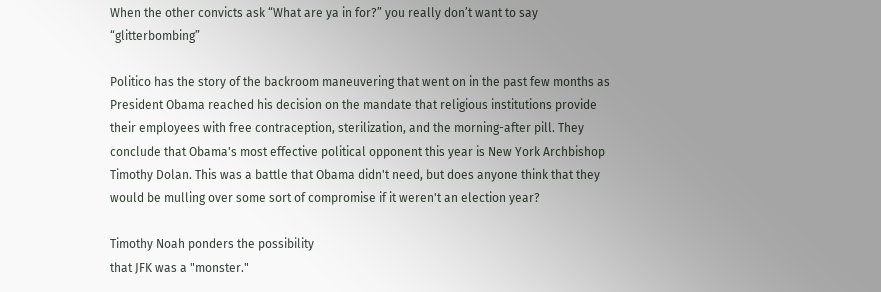When the other convicts ask “What are ya in for?” you really don’t want to say “glitterbombing”

Politico has the story of the backroom maneuvering that went on in the past few months as President Obama reached his decision on the mandate that religious institutions provide their employees with free contraception, sterilization, and the morning-after pill. They conclude that Obama's most effective political opponent this year is New York Archbishop Timothy Dolan. This was a battle that Obama didn't need, but does anyone think that they would be mulling over some sort of compromise if it weren't an election year?

Timothy Noah ponders the possibility
that JFK was a "monster."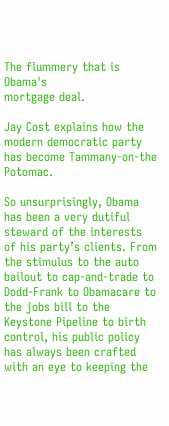The flummery that is Obama's
mortgage deal.

Jay Cost explains how the modern democratic party has become Tammany-on-the Potomac.

So unsurprisingly, Obama has been a very dutiful steward of the interests of his party’s clients. From the stimulus to the auto bailout to cap-and-trade to Dodd-Frank to Obamacare to the jobs bill to the Keystone Pipeline to birth control, his public policy has always been crafted with an eye to keeping the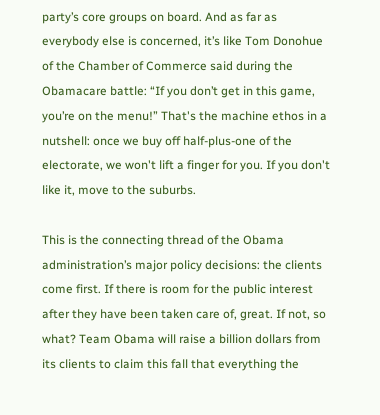party’s core groups on board. And as far as everybody else is concerned, it’s like Tom Donohue of the Chamber of Commerce said during the Obamacare battle: “If you don’t get in this game, you’re on the menu!” That's the machine ethos in a nutshell: once we buy off half-plus-one of the electorate, we won't lift a finger for you. If you don't like it, move to the suburbs.

This is the connecting thread of the Obama administration’s major policy decisions: the clients come first. If there is room for the public interest after they have been taken care of, great. If not, so what? Team Obama will raise a billion dollars from its clients to claim this fall that everything the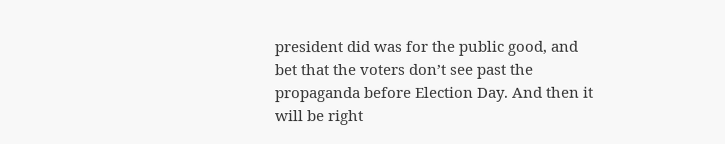president did was for the public good, and bet that the voters don’t see past the propaganda before Election Day. And then it will be right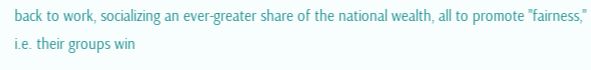back to work, socializing an ever-greater share of the national wealth, all to promote "fairness," i.e. their groups win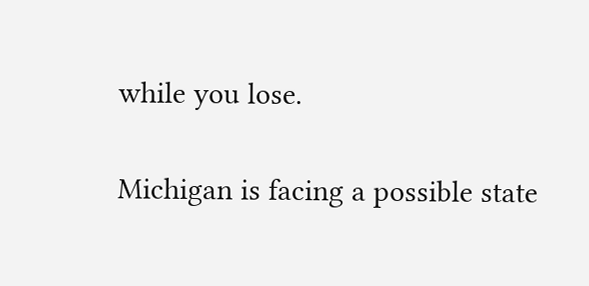while you lose.

Michigan is facing a possible state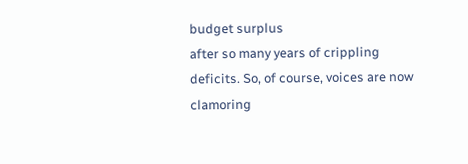budget surplus
after so many years of crippling deficits. So, of course, voices are now clamoring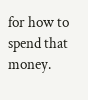for how to spend that money.